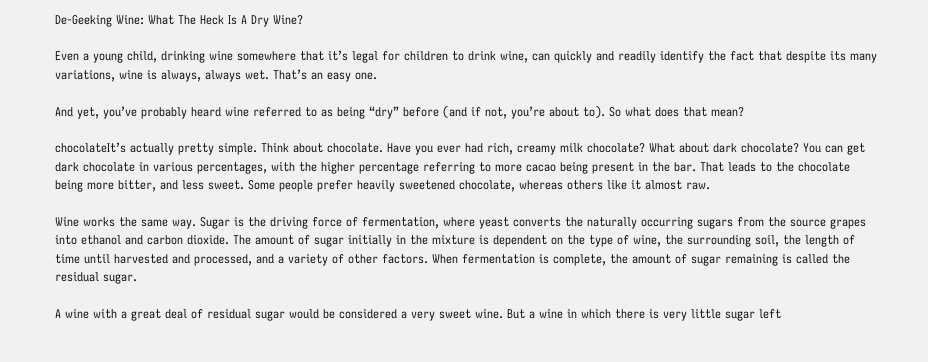De-Geeking Wine: What The Heck Is A Dry Wine?

Even a young child, drinking wine somewhere that it’s legal for children to drink wine, can quickly and readily identify the fact that despite its many variations, wine is always, always wet. That’s an easy one.

And yet, you’ve probably heard wine referred to as being “dry” before (and if not, you’re about to). So what does that mean?

chocolateIt’s actually pretty simple. Think about chocolate. Have you ever had rich, creamy milk chocolate? What about dark chocolate? You can get dark chocolate in various percentages, with the higher percentage referring to more cacao being present in the bar. That leads to the chocolate being more bitter, and less sweet. Some people prefer heavily sweetened chocolate, whereas others like it almost raw.

Wine works the same way. Sugar is the driving force of fermentation, where yeast converts the naturally occurring sugars from the source grapes into ethanol and carbon dioxide. The amount of sugar initially in the mixture is dependent on the type of wine, the surrounding soil, the length of time until harvested and processed, and a variety of other factors. When fermentation is complete, the amount of sugar remaining is called the residual sugar.

A wine with a great deal of residual sugar would be considered a very sweet wine. But a wine in which there is very little sugar left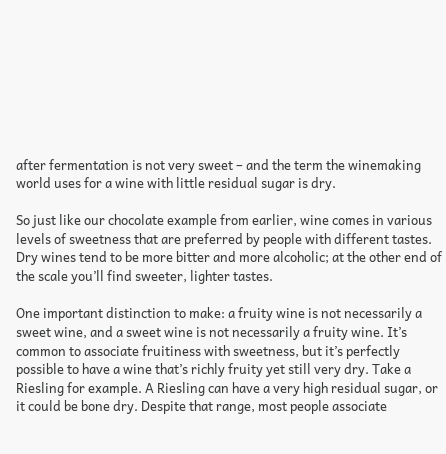after fermentation is not very sweet – and the term the winemaking world uses for a wine with little residual sugar is dry.

So just like our chocolate example from earlier, wine comes in various levels of sweetness that are preferred by people with different tastes. Dry wines tend to be more bitter and more alcoholic; at the other end of the scale you’ll find sweeter, lighter tastes.

One important distinction to make: a fruity wine is not necessarily a sweet wine, and a sweet wine is not necessarily a fruity wine. It’s common to associate fruitiness with sweetness, but it’s perfectly possible to have a wine that’s richly fruity yet still very dry. Take a Riesling for example. A Riesling can have a very high residual sugar, or it could be bone dry. Despite that range, most people associate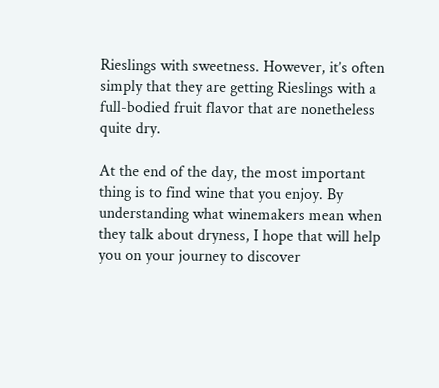Rieslings with sweetness. However, it’s often simply that they are getting Rieslings with a full-bodied fruit flavor that are nonetheless quite dry.

At the end of the day, the most important thing is to find wine that you enjoy. By understanding what winemakers mean when they talk about dryness, I hope that will help you on your journey to discover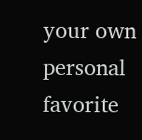your own personal favorite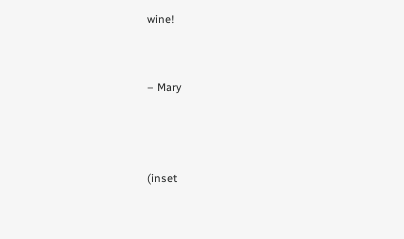wine!


– Mary



(inset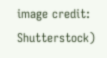image credit: Shutterstock)